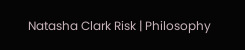Natasha Clark Risk | Philosophy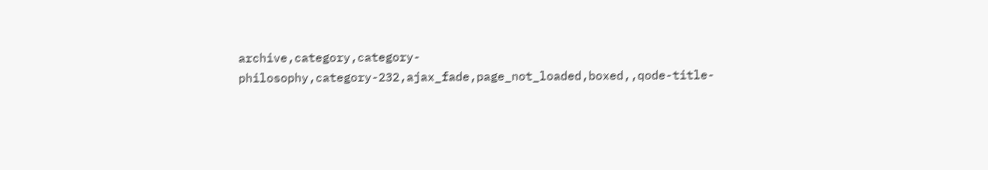archive,category,category-philosophy,category-232,ajax_fade,page_not_loaded,boxed,,qode-title-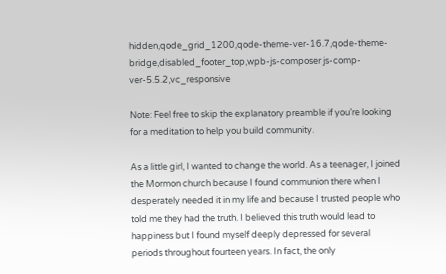hidden,qode_grid_1200,qode-theme-ver-16.7,qode-theme-bridge,disabled_footer_top,wpb-js-composer js-comp-ver-5.5.2,vc_responsive

Note: Feel free to skip the explanatory preamble if you’re looking for a meditation to help you build community.

As a little girl, I wanted to change the world. As a teenager, I joined the Mormon church because I found communion there when I desperately needed it in my life and because I trusted people who told me they had the truth. I believed this truth would lead to happiness but I found myself deeply depressed for several periods throughout fourteen years. In fact, the only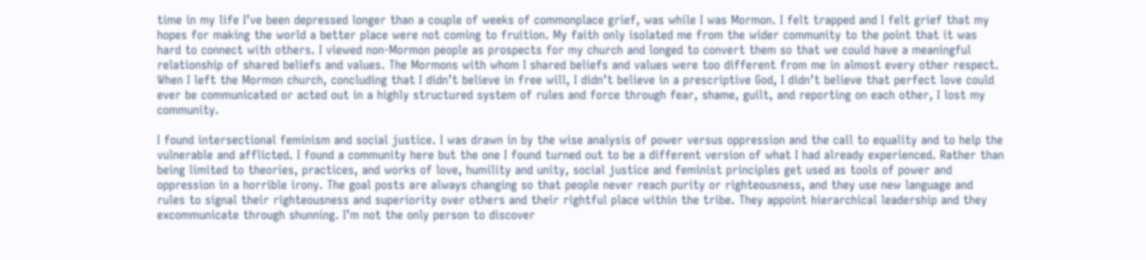time in my life I’ve been depressed longer than a couple of weeks of commonplace grief, was while I was Mormon. I felt trapped and I felt grief that my hopes for making the world a better place were not coming to fruition. My faith only isolated me from the wider community to the point that it was hard to connect with others. I viewed non-Mormon people as prospects for my church and longed to convert them so that we could have a meaningful relationship of shared beliefs and values. The Mormons with whom I shared beliefs and values were too different from me in almost every other respect. When I left the Mormon church, concluding that I didn’t believe in free will, I didn’t believe in a prescriptive God, I didn’t believe that perfect love could ever be communicated or acted out in a highly structured system of rules and force through fear, shame, guilt, and reporting on each other, I lost my community.

I found intersectional feminism and social justice. I was drawn in by the wise analysis of power versus oppression and the call to equality and to help the vulnerable and afflicted. I found a community here but the one I found turned out to be a different version of what I had already experienced. Rather than being limited to theories, practices, and works of love, humility and unity, social justice and feminist principles get used as tools of power and oppression in a horrible irony. The goal posts are always changing so that people never reach purity or righteousness, and they use new language and rules to signal their righteousness and superiority over others and their rightful place within the tribe. They appoint hierarchical leadership and they excommunicate through shunning. I’m not the only person to discover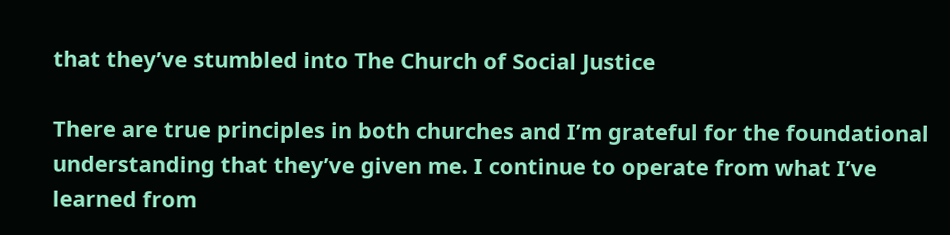that they’ve stumbled into The Church of Social Justice

There are true principles in both churches and I’m grateful for the foundational understanding that they’ve given me. I continue to operate from what I’ve learned from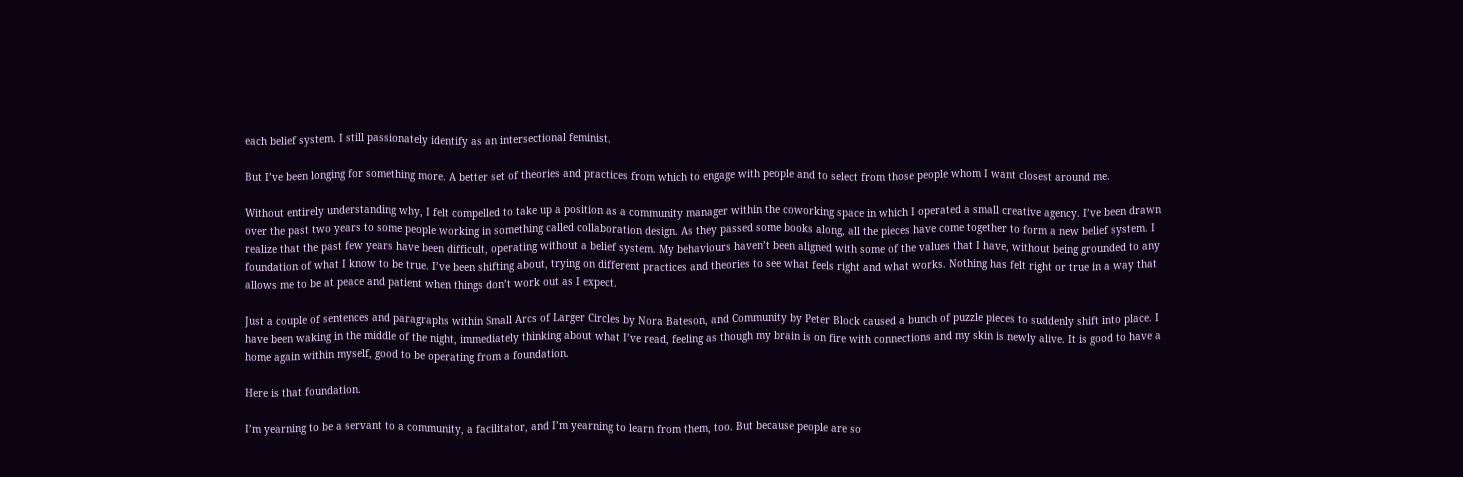each belief system. I still passionately identify as an intersectional feminist.

But I’ve been longing for something more. A better set of theories and practices from which to engage with people and to select from those people whom I want closest around me.

Without entirely understanding why, I felt compelled to take up a position as a community manager within the coworking space in which I operated a small creative agency. I’ve been drawn over the past two years to some people working in something called collaboration design. As they passed some books along, all the pieces have come together to form a new belief system. I realize that the past few years have been difficult, operating without a belief system. My behaviours haven’t been aligned with some of the values that I have, without being grounded to any foundation of what I know to be true. I’ve been shifting about, trying on different practices and theories to see what feels right and what works. Nothing has felt right or true in a way that allows me to be at peace and patient when things don’t work out as I expect.

Just a couple of sentences and paragraphs within Small Arcs of Larger Circles by Nora Bateson, and Community by Peter Block caused a bunch of puzzle pieces to suddenly shift into place. I have been waking in the middle of the night, immediately thinking about what I’ve read, feeling as though my brain is on fire with connections and my skin is newly alive. It is good to have a home again within myself, good to be operating from a foundation.

Here is that foundation.

I’m yearning to be a servant to a community, a facilitator, and I’m yearning to learn from them, too. But because people are so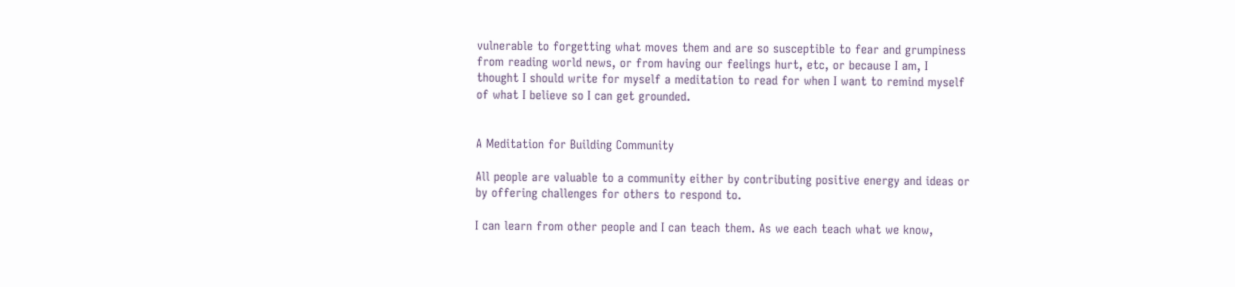vulnerable to forgetting what moves them and are so susceptible to fear and grumpiness from reading world news, or from having our feelings hurt, etc, or because I am, I thought I should write for myself a meditation to read for when I want to remind myself of what I believe so I can get grounded.


A Meditation for Building Community

All people are valuable to a community either by contributing positive energy and ideas or by offering challenges for others to respond to.

I can learn from other people and I can teach them. As we each teach what we know,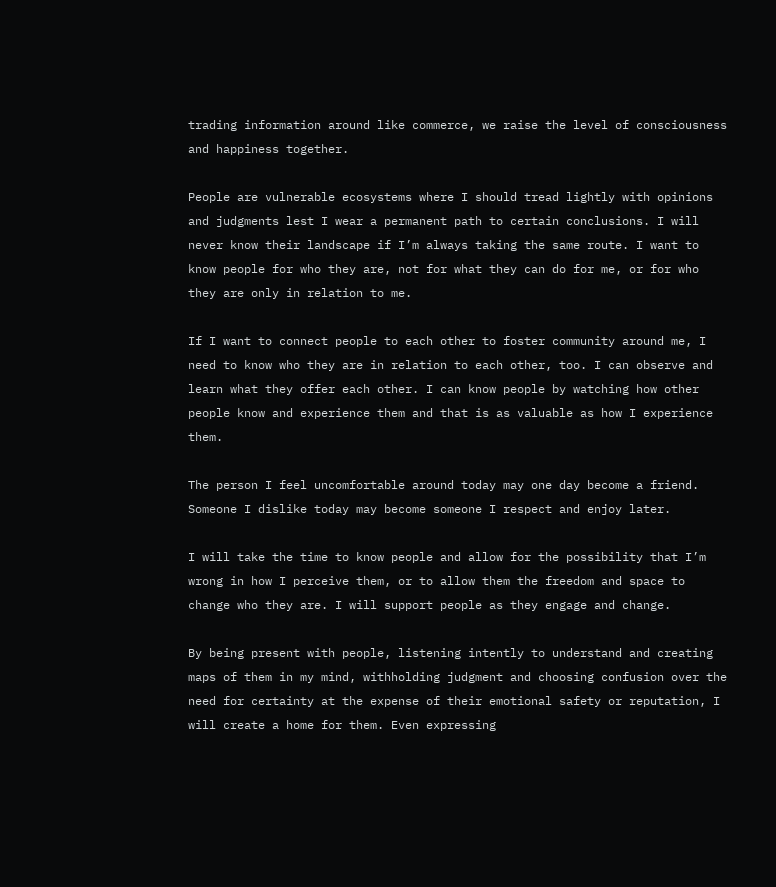trading information around like commerce, we raise the level of consciousness and happiness together.

People are vulnerable ecosystems where I should tread lightly with opinions and judgments lest I wear a permanent path to certain conclusions. I will never know their landscape if I’m always taking the same route. I want to know people for who they are, not for what they can do for me, or for who they are only in relation to me.

If I want to connect people to each other to foster community around me, I need to know who they are in relation to each other, too. I can observe and learn what they offer each other. I can know people by watching how other people know and experience them and that is as valuable as how I experience them.

The person I feel uncomfortable around today may one day become a friend. Someone I dislike today may become someone I respect and enjoy later.

I will take the time to know people and allow for the possibility that I’m wrong in how I perceive them, or to allow them the freedom and space to change who they are. I will support people as they engage and change.

By being present with people, listening intently to understand and creating maps of them in my mind, withholding judgment and choosing confusion over the need for certainty at the expense of their emotional safety or reputation, I will create a home for them. Even expressing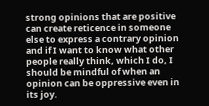strong opinions that are positive can create reticence in someone else to express a contrary opinion and if I want to know what other people really think, which I do, I should be mindful of when an opinion can be oppressive even in its joy.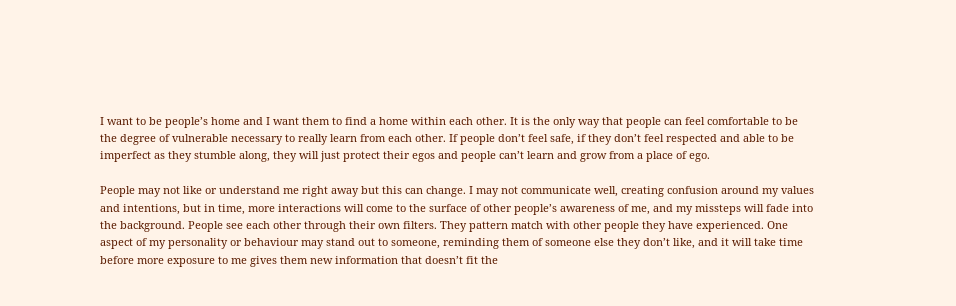I want to be people’s home and I want them to find a home within each other. It is the only way that people can feel comfortable to be the degree of vulnerable necessary to really learn from each other. If people don’t feel safe, if they don’t feel respected and able to be imperfect as they stumble along, they will just protect their egos and people can’t learn and grow from a place of ego.

People may not like or understand me right away but this can change. I may not communicate well, creating confusion around my values and intentions, but in time, more interactions will come to the surface of other people’s awareness of me, and my missteps will fade into the background. People see each other through their own filters. They pattern match with other people they have experienced. One aspect of my personality or behaviour may stand out to someone, reminding them of someone else they don’t like, and it will take time before more exposure to me gives them new information that doesn’t fit the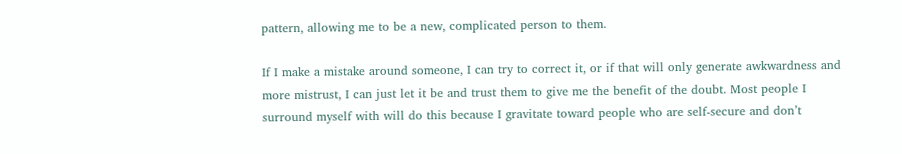pattern, allowing me to be a new, complicated person to them.

If I make a mistake around someone, I can try to correct it, or if that will only generate awkwardness and more mistrust, I can just let it be and trust them to give me the benefit of the doubt. Most people I surround myself with will do this because I gravitate toward people who are self-secure and don’t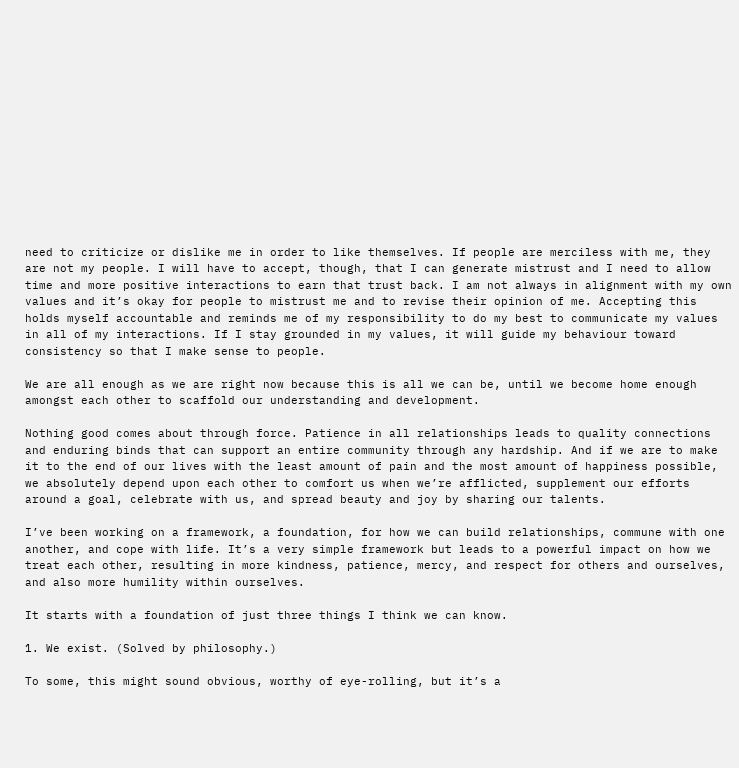need to criticize or dislike me in order to like themselves. If people are merciless with me, they are not my people. I will have to accept, though, that I can generate mistrust and I need to allow time and more positive interactions to earn that trust back. I am not always in alignment with my own values and it’s okay for people to mistrust me and to revise their opinion of me. Accepting this holds myself accountable and reminds me of my responsibility to do my best to communicate my values in all of my interactions. If I stay grounded in my values, it will guide my behaviour toward consistency so that I make sense to people.

We are all enough as we are right now because this is all we can be, until we become home enough amongst each other to scaffold our understanding and development.

Nothing good comes about through force. Patience in all relationships leads to quality connections and enduring binds that can support an entire community through any hardship. And if we are to make it to the end of our lives with the least amount of pain and the most amount of happiness possible, we absolutely depend upon each other to comfort us when we’re afflicted, supplement our efforts around a goal, celebrate with us, and spread beauty and joy by sharing our talents.

I’ve been working on a framework, a foundation, for how we can build relationships, commune with one another, and cope with life. It’s a very simple framework but leads to a powerful impact on how we treat each other, resulting in more kindness, patience, mercy, and respect for others and ourselves, and also more humility within ourselves.

It starts with a foundation of just three things I think we can know.

1. We exist. (Solved by philosophy.)

To some, this might sound obvious, worthy of eye-rolling, but it’s a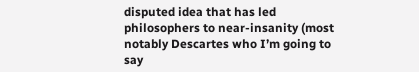disputed idea that has led philosophers to near-insanity (most notably Descartes who I’m going to say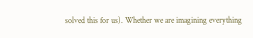solved this for us). Whether we are imagining everything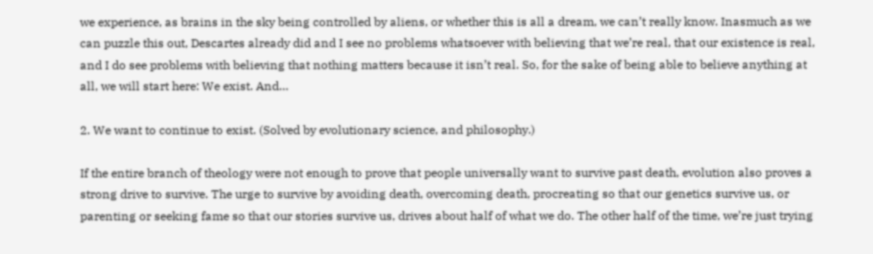we experience, as brains in the sky being controlled by aliens, or whether this is all a dream, we can’t really know. Inasmuch as we can puzzle this out, Descartes already did and I see no problems whatsoever with believing that we’re real, that our existence is real, and I do see problems with believing that nothing matters because it isn’t real. So, for the sake of being able to believe anything at all, we will start here: We exist. And…

2. We want to continue to exist. (Solved by evolutionary science, and philosophy.)

If the entire branch of theology were not enough to prove that people universally want to survive past death, evolution also proves a strong drive to survive. The urge to survive by avoiding death, overcoming death, procreating so that our genetics survive us, or parenting or seeking fame so that our stories survive us, drives about half of what we do. The other half of the time, we’re just trying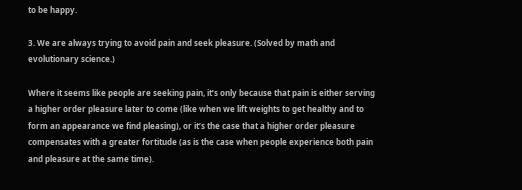to be happy.

3. We are always trying to avoid pain and seek pleasure. (Solved by math and evolutionary science.)

Where it seems like people are seeking pain, it’s only because that pain is either serving a higher order pleasure later to come (like when we lift weights to get healthy and to form an appearance we find pleasing), or it’s the case that a higher order pleasure compensates with a greater fortitude (as is the case when people experience both pain and pleasure at the same time).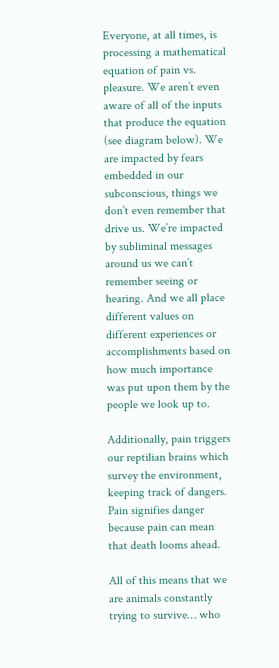Everyone, at all times, is processing a mathematical equation of pain vs. pleasure. We aren’t even aware of all of the inputs that produce the equation (see diagram below). We are impacted by fears embedded in our subconscious, things we don’t even remember that drive us. We’re impacted by subliminal messages around us we can’t remember seeing or hearing. And we all place different values on different experiences or accomplishments based on how much importance was put upon them by the people we look up to.

Additionally, pain triggers our reptilian brains which survey the environment, keeping track of dangers. Pain signifies danger because pain can mean that death looms ahead.

All of this means that we are animals constantly trying to survive… who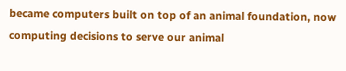became computers built on top of an animal foundation, now computing decisions to serve our animal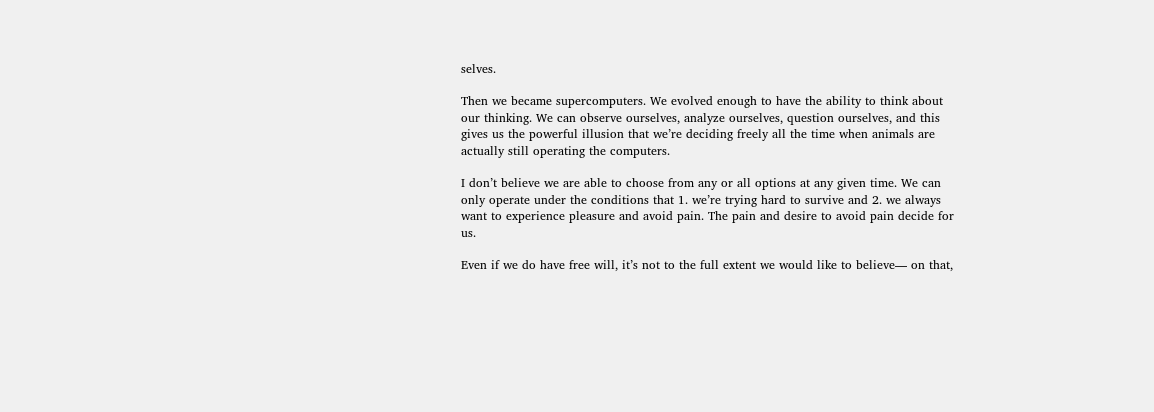selves.

Then we became supercomputers. We evolved enough to have the ability to think about our thinking. We can observe ourselves, analyze ourselves, question ourselves, and this gives us the powerful illusion that we’re deciding freely all the time when animals are actually still operating the computers.

I don’t believe we are able to choose from any or all options at any given time. We can only operate under the conditions that 1. we’re trying hard to survive and 2. we always want to experience pleasure and avoid pain. The pain and desire to avoid pain decide for us.

Even if we do have free will, it’s not to the full extent we would like to believe— on that,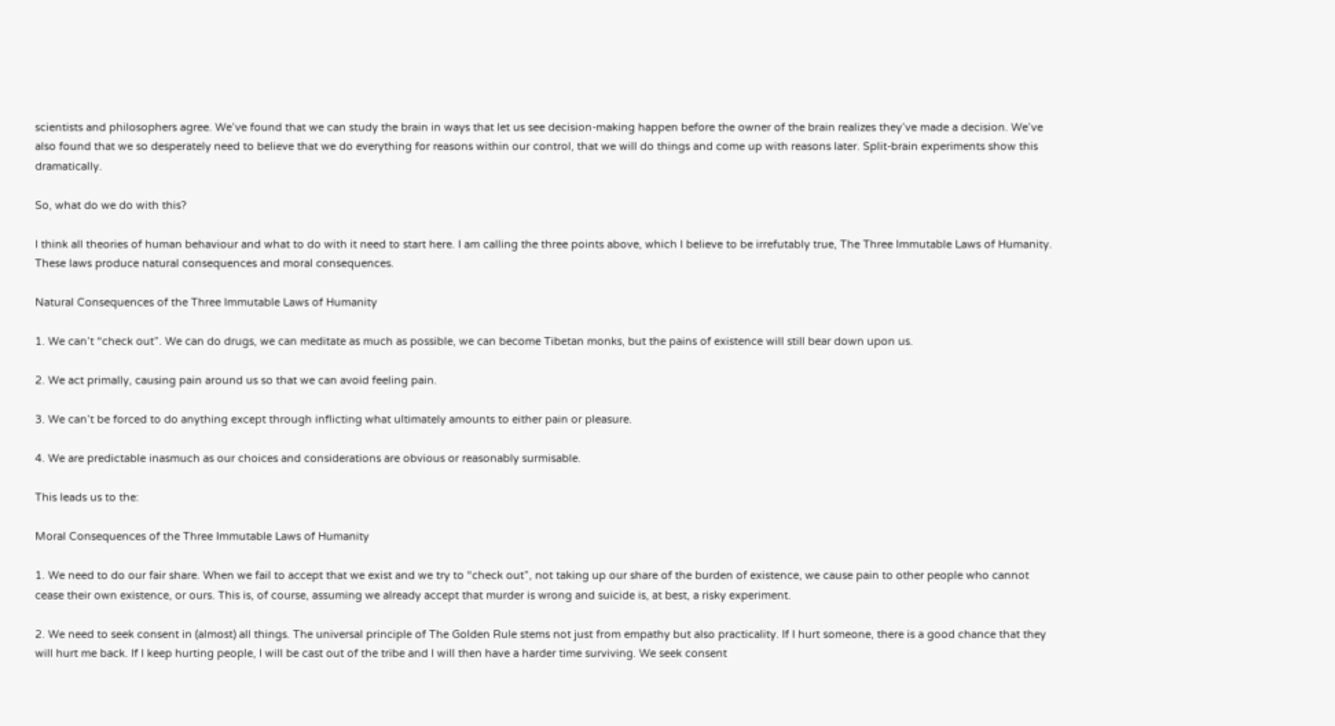scientists and philosophers agree. We’ve found that we can study the brain in ways that let us see decision-making happen before the owner of the brain realizes they’ve made a decision. We’ve also found that we so desperately need to believe that we do everything for reasons within our control, that we will do things and come up with reasons later. Split-brain experiments show this dramatically.

So, what do we do with this?

I think all theories of human behaviour and what to do with it need to start here. I am calling the three points above, which I believe to be irrefutably true, The Three Immutable Laws of Humanity. These laws produce natural consequences and moral consequences.

Natural Consequences of the Three Immutable Laws of Humanity

1. We can’t “check out”. We can do drugs, we can meditate as much as possible, we can become Tibetan monks, but the pains of existence will still bear down upon us.

2. We act primally, causing pain around us so that we can avoid feeling pain.

3. We can’t be forced to do anything except through inflicting what ultimately amounts to either pain or pleasure.

4. We are predictable inasmuch as our choices and considerations are obvious or reasonably surmisable.

This leads us to the:

Moral Consequences of the Three Immutable Laws of Humanity

1. We need to do our fair share. When we fail to accept that we exist and we try to “check out”, not taking up our share of the burden of existence, we cause pain to other people who cannot cease their own existence, or ours. This is, of course, assuming we already accept that murder is wrong and suicide is, at best, a risky experiment.

2. We need to seek consent in (almost) all things. The universal principle of The Golden Rule stems not just from empathy but also practicality. If I hurt someone, there is a good chance that they will hurt me back. If I keep hurting people, I will be cast out of the tribe and I will then have a harder time surviving. We seek consent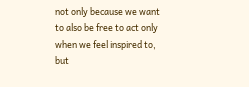not only because we want to also be free to act only when we feel inspired to, but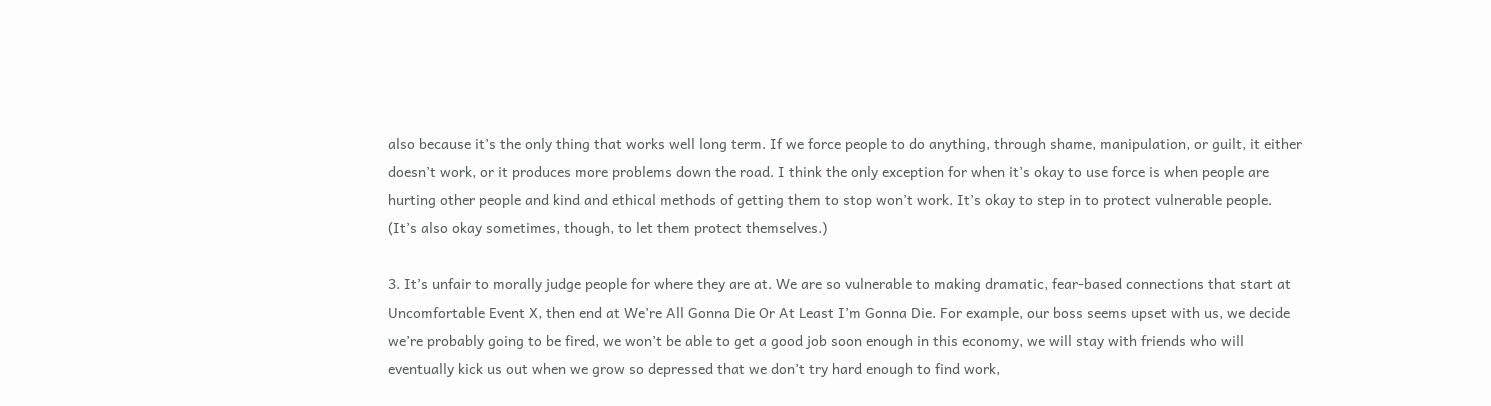also because it’s the only thing that works well long term. If we force people to do anything, through shame, manipulation, or guilt, it either doesn’t work, or it produces more problems down the road. I think the only exception for when it’s okay to use force is when people are hurting other people and kind and ethical methods of getting them to stop won’t work. It’s okay to step in to protect vulnerable people. (It’s also okay sometimes, though, to let them protect themselves.)

3. It’s unfair to morally judge people for where they are at. We are so vulnerable to making dramatic, fear-based connections that start at Uncomfortable Event X, then end at We’re All Gonna Die Or At Least I’m Gonna Die. For example, our boss seems upset with us, we decide we’re probably going to be fired, we won’t be able to get a good job soon enough in this economy, we will stay with friends who will eventually kick us out when we grow so depressed that we don’t try hard enough to find work,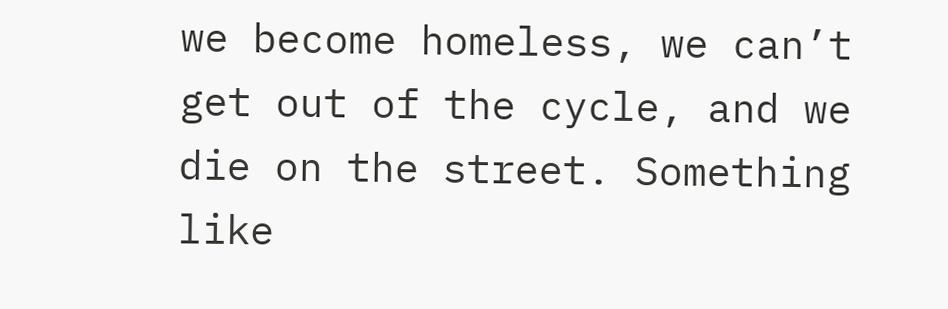we become homeless, we can’t get out of the cycle, and we die on the street. Something like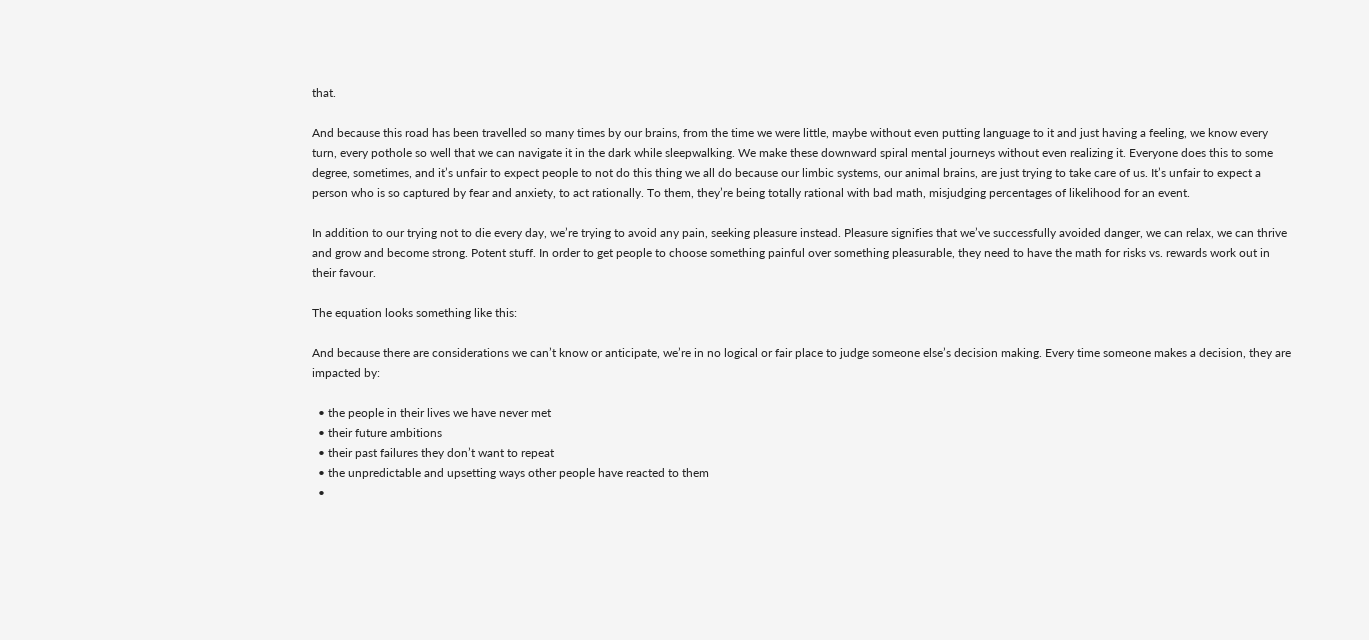that.

And because this road has been travelled so many times by our brains, from the time we were little, maybe without even putting language to it and just having a feeling, we know every turn, every pothole so well that we can navigate it in the dark while sleepwalking. We make these downward spiral mental journeys without even realizing it. Everyone does this to some degree, sometimes, and it’s unfair to expect people to not do this thing we all do because our limbic systems, our animal brains, are just trying to take care of us. It’s unfair to expect a person who is so captured by fear and anxiety, to act rationally. To them, they’re being totally rational with bad math, misjudging percentages of likelihood for an event.

In addition to our trying not to die every day, we’re trying to avoid any pain, seeking pleasure instead. Pleasure signifies that we’ve successfully avoided danger, we can relax, we can thrive and grow and become strong. Potent stuff. In order to get people to choose something painful over something pleasurable, they need to have the math for risks vs. rewards work out in their favour.

The equation looks something like this:

And because there are considerations we can’t know or anticipate, we’re in no logical or fair place to judge someone else’s decision making. Every time someone makes a decision, they are impacted by:

  • the people in their lives we have never met
  • their future ambitions
  • their past failures they don’t want to repeat
  • the unpredictable and upsetting ways other people have reacted to them
  •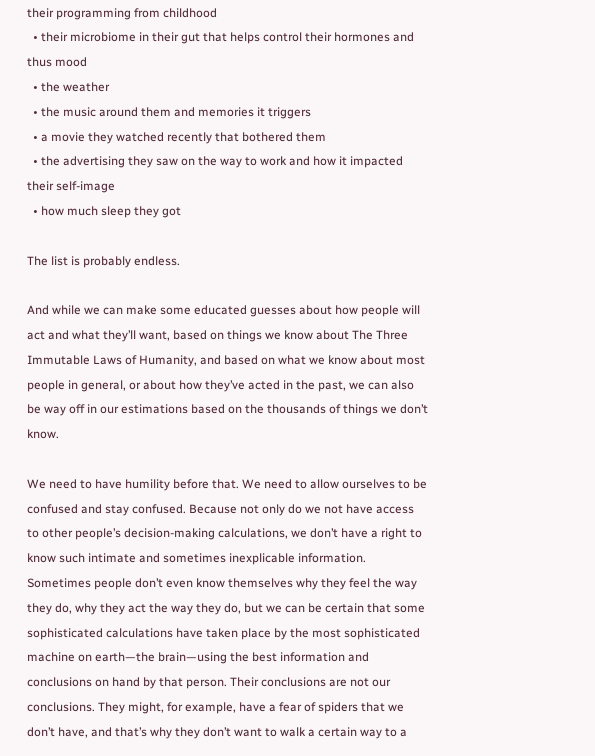their programming from childhood
  • their microbiome in their gut that helps control their hormones and thus mood
  • the weather
  • the music around them and memories it triggers
  • a movie they watched recently that bothered them
  • the advertising they saw on the way to work and how it impacted their self-image
  • how much sleep they got

The list is probably endless.

And while we can make some educated guesses about how people will act and what they’ll want, based on things we know about The Three Immutable Laws of Humanity, and based on what we know about most people in general, or about how they’ve acted in the past, we can also be way off in our estimations based on the thousands of things we don’t know.

We need to have humility before that. We need to allow ourselves to be confused and stay confused. Because not only do we not have access to other people’s decision-making calculations, we don’t have a right to know such intimate and sometimes inexplicable information. Sometimes people don’t even know themselves why they feel the way they do, why they act the way they do, but we can be certain that some sophisticated calculations have taken place by the most sophisticated machine on earth—the brain—using the best information and conclusions on hand by that person. Their conclusions are not our conclusions. They might, for example, have a fear of spiders that we don’t have, and that’s why they don’t want to walk a certain way to a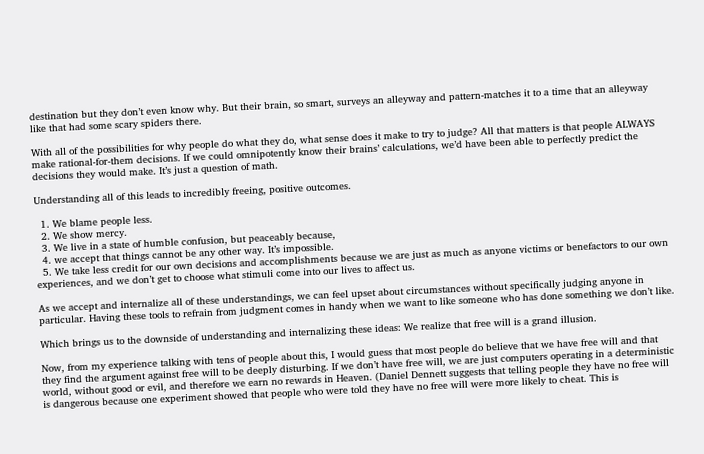destination but they don’t even know why. But their brain, so smart, surveys an alleyway and pattern-matches it to a time that an alleyway like that had some scary spiders there.

With all of the possibilities for why people do what they do, what sense does it make to try to judge? All that matters is that people ALWAYS make rational-for-them decisions. If we could omnipotently know their brains’ calculations, we’d have been able to perfectly predict the decisions they would make. It’s just a question of math.

Understanding all of this leads to incredibly freeing, positive outcomes.

  1. We blame people less.
  2. We show mercy.
  3. We live in a state of humble confusion, but peaceably because,
  4. we accept that things cannot be any other way. It’s impossible.
  5. We take less credit for our own decisions and accomplishments because we are just as much as anyone victims or benefactors to our own experiences, and we don’t get to choose what stimuli come into our lives to affect us.

As we accept and internalize all of these understandings, we can feel upset about circumstances without specifically judging anyone in particular. Having these tools to refrain from judgment comes in handy when we want to like someone who has done something we don’t like.

Which brings us to the downside of understanding and internalizing these ideas: We realize that free will is a grand illusion.

Now, from my experience talking with tens of people about this, I would guess that most people do believe that we have free will and that they find the argument against free will to be deeply disturbing. If we don’t have free will, we are just computers operating in a deterministic world, without good or evil, and therefore we earn no rewards in Heaven. (Daniel Dennett suggests that telling people they have no free will is dangerous because one experiment showed that people who were told they have no free will were more likely to cheat. This is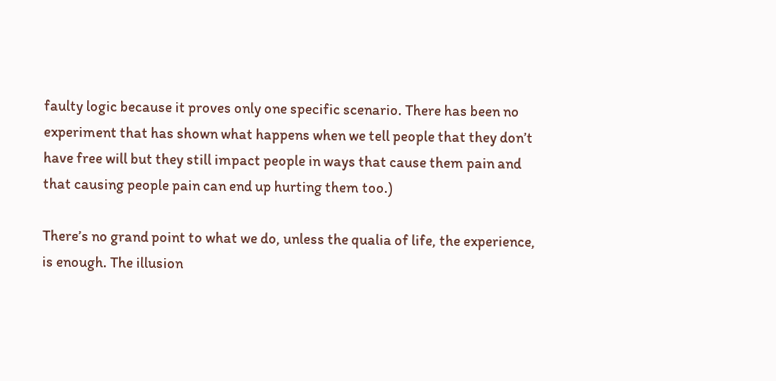faulty logic because it proves only one specific scenario. There has been no experiment that has shown what happens when we tell people that they don’t have free will but they still impact people in ways that cause them pain and that causing people pain can end up hurting them too.)

There’s no grand point to what we do, unless the qualia of life, the experience, is enough. The illusion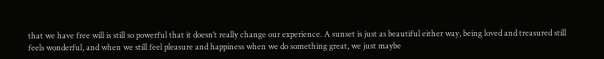that we have free will is still so powerful that it doesn’t really change our experience. A sunset is just as beautiful either way, being loved and treasured still feels wonderful, and when we still feel pleasure and happiness when we do something great, we just maybe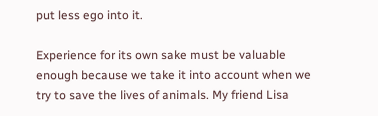put less ego into it.

Experience for its own sake must be valuable enough because we take it into account when we try to save the lives of animals. My friend Lisa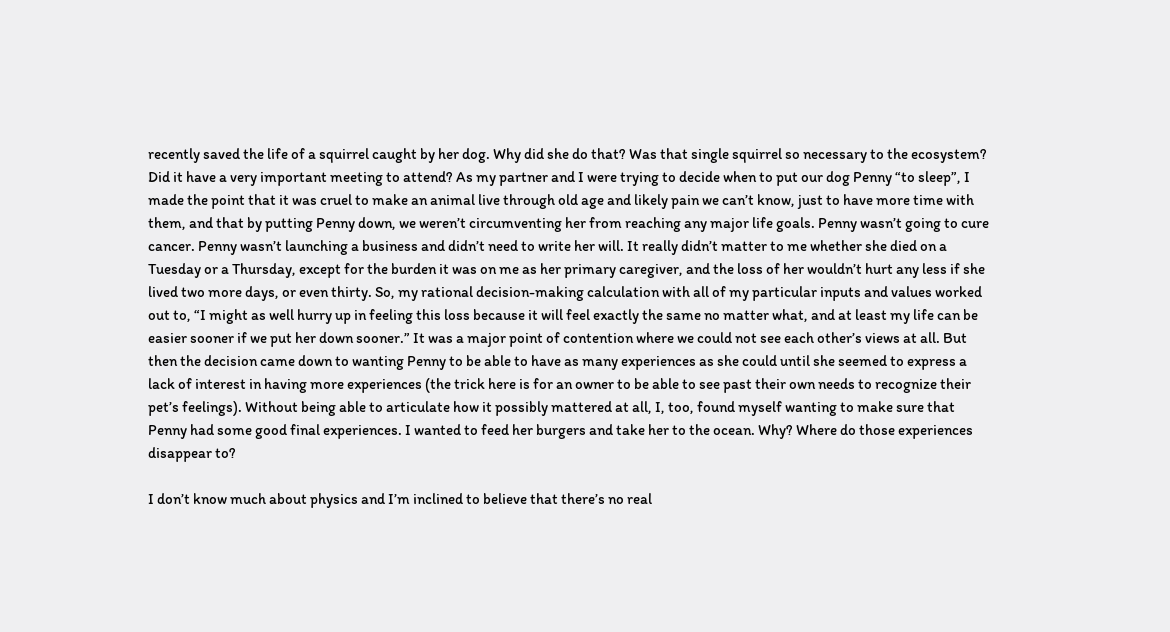recently saved the life of a squirrel caught by her dog. Why did she do that? Was that single squirrel so necessary to the ecosystem? Did it have a very important meeting to attend? As my partner and I were trying to decide when to put our dog Penny “to sleep”, I made the point that it was cruel to make an animal live through old age and likely pain we can’t know, just to have more time with them, and that by putting Penny down, we weren’t circumventing her from reaching any major life goals. Penny wasn’t going to cure cancer. Penny wasn’t launching a business and didn’t need to write her will. It really didn’t matter to me whether she died on a Tuesday or a Thursday, except for the burden it was on me as her primary caregiver, and the loss of her wouldn’t hurt any less if she lived two more days, or even thirty. So, my rational decision-making calculation with all of my particular inputs and values worked out to, “I might as well hurry up in feeling this loss because it will feel exactly the same no matter what, and at least my life can be easier sooner if we put her down sooner.” It was a major point of contention where we could not see each other’s views at all. But then the decision came down to wanting Penny to be able to have as many experiences as she could until she seemed to express a lack of interest in having more experiences (the trick here is for an owner to be able to see past their own needs to recognize their pet’s feelings). Without being able to articulate how it possibly mattered at all, I, too, found myself wanting to make sure that Penny had some good final experiences. I wanted to feed her burgers and take her to the ocean. Why? Where do those experiences disappear to?

I don’t know much about physics and I’m inclined to believe that there’s no real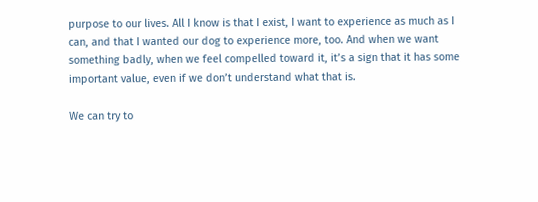purpose to our lives. All I know is that I exist, I want to experience as much as I can, and that I wanted our dog to experience more, too. And when we want something badly, when we feel compelled toward it, it’s a sign that it has some important value, even if we don’t understand what that is.

We can try to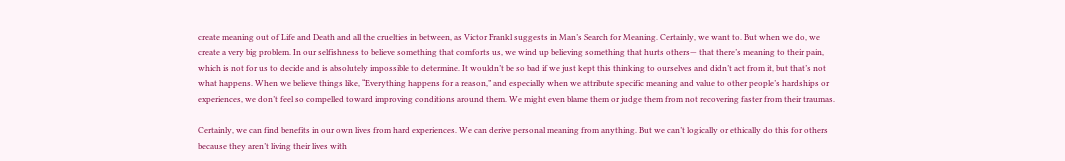create meaning out of Life and Death and all the cruelties in between, as Victor Frankl suggests in Man’s Search for Meaning. Certainly, we want to. But when we do, we create a very big problem. In our selfishness to believe something that comforts us, we wind up believing something that hurts others— that there’s meaning to their pain, which is not for us to decide and is absolutely impossible to determine. It wouldn’t be so bad if we just kept this thinking to ourselves and didn’t act from it, but that’s not what happens. When we believe things like, “Everything happens for a reason,” and especially when we attribute specific meaning and value to other people’s hardships or experiences, we don’t feel so compelled toward improving conditions around them. We might even blame them or judge them from not recovering faster from their traumas.

Certainly, we can find benefits in our own lives from hard experiences. We can derive personal meaning from anything. But we can’t logically or ethically do this for others because they aren’t living their lives with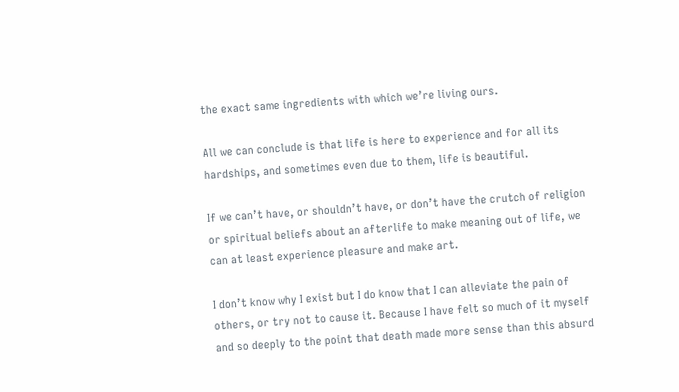the exact same ingredients with which we’re living ours.

All we can conclude is that life is here to experience and for all its hardships, and sometimes even due to them, life is beautiful.

If we can’t have, or shouldn’t have, or don’t have the crutch of religion or spiritual beliefs about an afterlife to make meaning out of life, we can at least experience pleasure and make art.

I don’t know why I exist but I do know that I can alleviate the pain of others, or try not to cause it. Because I have felt so much of it myself and so deeply to the point that death made more sense than this absurd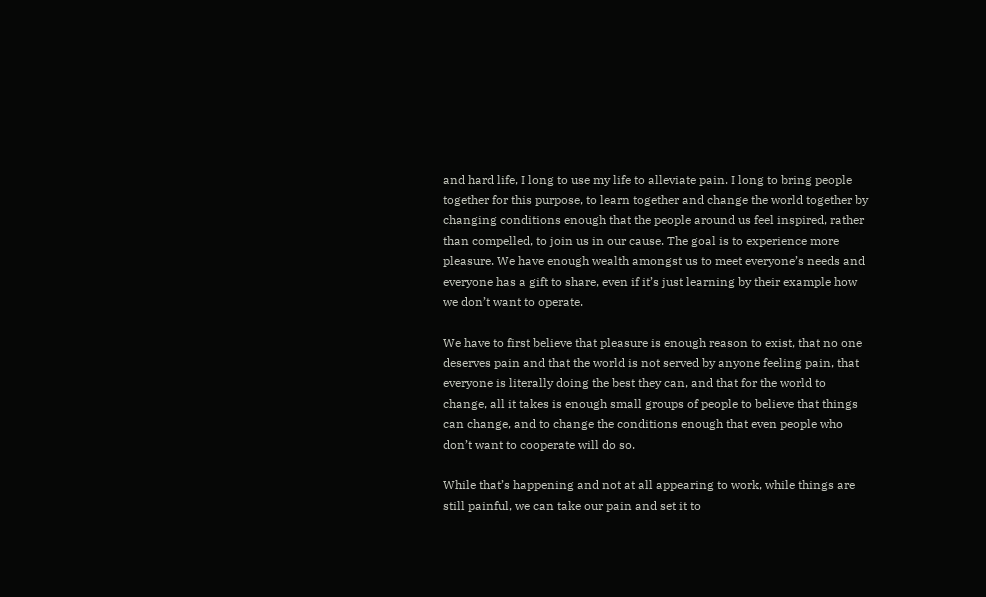and hard life, I long to use my life to alleviate pain. I long to bring people together for this purpose, to learn together and change the world together by changing conditions enough that the people around us feel inspired, rather than compelled, to join us in our cause. The goal is to experience more pleasure. We have enough wealth amongst us to meet everyone’s needs and everyone has a gift to share, even if it’s just learning by their example how we don’t want to operate.

We have to first believe that pleasure is enough reason to exist, that no one deserves pain and that the world is not served by anyone feeling pain, that everyone is literally doing the best they can, and that for the world to change, all it takes is enough small groups of people to believe that things can change, and to change the conditions enough that even people who don’t want to cooperate will do so.

While that’s happening and not at all appearing to work, while things are still painful, we can take our pain and set it to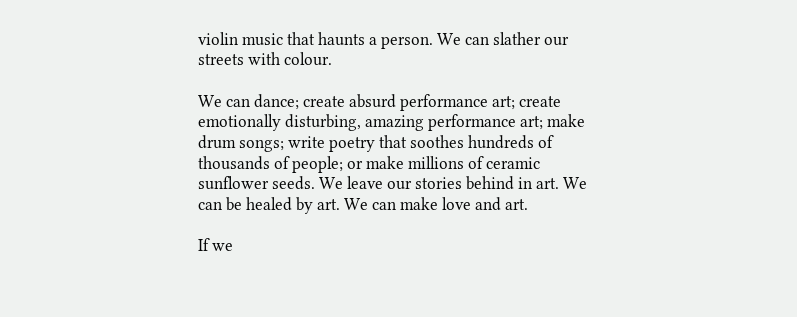violin music that haunts a person. We can slather our streets with colour.

We can dance; create absurd performance art; create emotionally disturbing, amazing performance art; make drum songs; write poetry that soothes hundreds of thousands of people; or make millions of ceramic sunflower seeds. We leave our stories behind in art. We can be healed by art. We can make love and art.

If we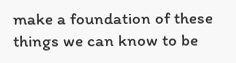make a foundation of these things we can know to be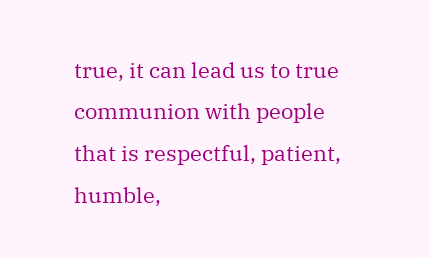true, it can lead us to true communion with people that is respectful, patient, humble,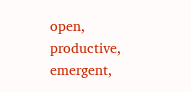open, productive, emergent,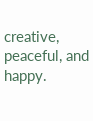creative, peaceful, and happy.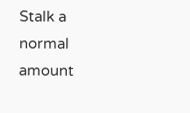Stalk a normal amount